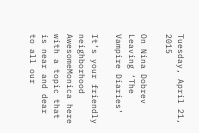Tuesday, April 21, 2015

On Nina Dobrev Leaving ‘The Vampire Diaries’

It’s your friendly neighborhood AwesomeMonica here with a topic that is near and dear to all our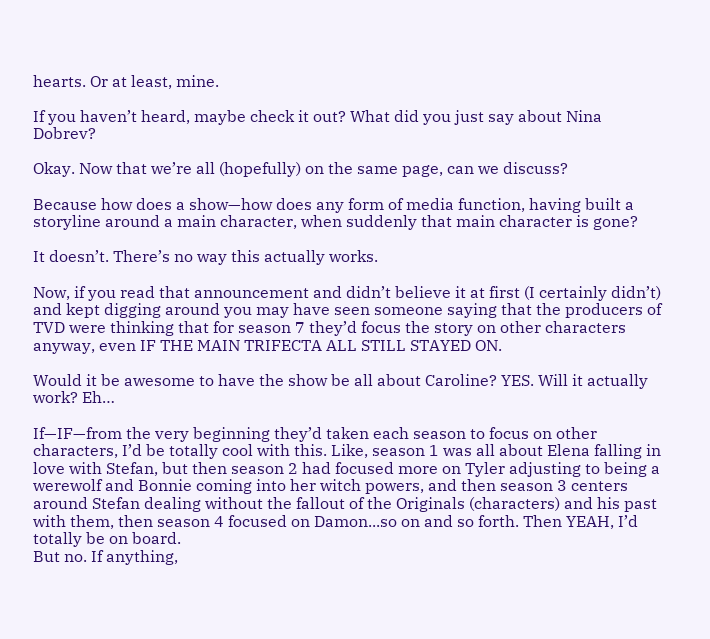hearts. Or at least, mine.

If you haven’t heard, maybe check it out? What did you just say about Nina Dobrev?

Okay. Now that we’re all (hopefully) on the same page, can we discuss?

Because how does a show—how does any form of media function, having built a storyline around a main character, when suddenly that main character is gone?

It doesn’t. There’s no way this actually works.

Now, if you read that announcement and didn’t believe it at first (I certainly didn’t) and kept digging around you may have seen someone saying that the producers of TVD were thinking that for season 7 they’d focus the story on other characters anyway, even IF THE MAIN TRIFECTA ALL STILL STAYED ON.

Would it be awesome to have the show be all about Caroline? YES. Will it actually work? Eh…

If—IF—from the very beginning they’d taken each season to focus on other characters, I’d be totally cool with this. Like, season 1 was all about Elena falling in love with Stefan, but then season 2 had focused more on Tyler adjusting to being a werewolf and Bonnie coming into her witch powers, and then season 3 centers around Stefan dealing without the fallout of the Originals (characters) and his past with them, then season 4 focused on Damon...so on and so forth. Then YEAH, I’d totally be on board.
But no. If anything,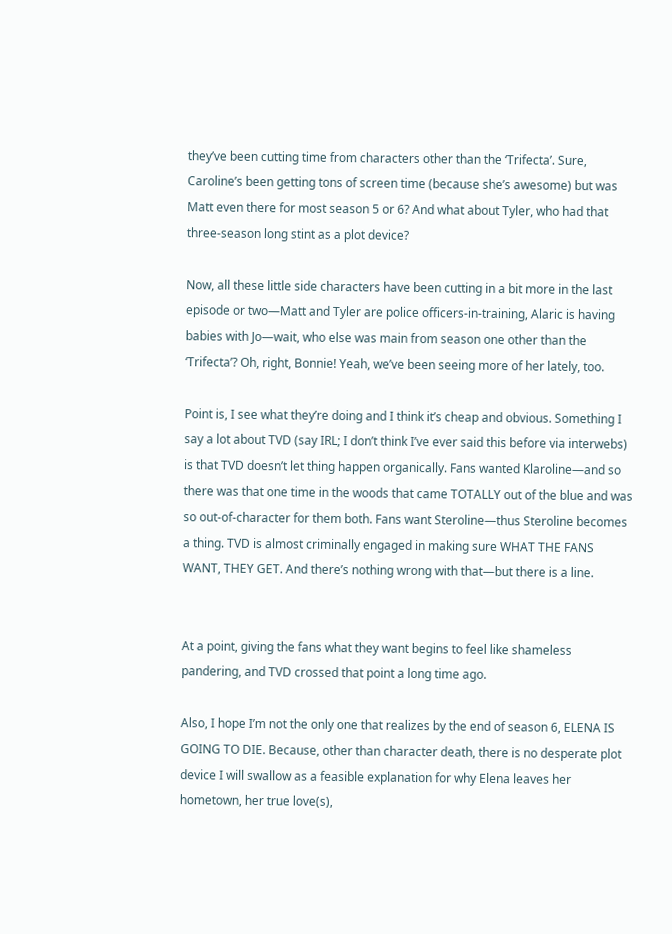they’ve been cutting time from characters other than the ‘Trifecta’. Sure, Caroline’s been getting tons of screen time (because she’s awesome) but was Matt even there for most season 5 or 6? And what about Tyler, who had that three-season long stint as a plot device?

Now, all these little side characters have been cutting in a bit more in the last episode or two—Matt and Tyler are police officers-in-training, Alaric is having babies with Jo—wait, who else was main from season one other than the ‘Trifecta’? Oh, right, Bonnie! Yeah, we’ve been seeing more of her lately, too.

Point is, I see what they’re doing and I think it’s cheap and obvious. Something I say a lot about TVD (say IRL; I don’t think I’ve ever said this before via interwebs) is that TVD doesn’t let thing happen organically. Fans wanted Klaroline—and so there was that one time in the woods that came TOTALLY out of the blue and was so out-of-character for them both. Fans want Steroline—thus Steroline becomes a thing. TVD is almost criminally engaged in making sure WHAT THE FANS WANT, THEY GET. And there’s nothing wrong with that—but there is a line.


At a point, giving the fans what they want begins to feel like shameless pandering, and TVD crossed that point a long time ago.

Also, I hope I’m not the only one that realizes by the end of season 6, ELENA IS GOING TO DIE. Because, other than character death, there is no desperate plot device I will swallow as a feasible explanation for why Elena leaves her hometown, her true love(s),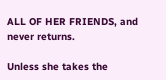ALL OF HER FRIENDS, and never returns.

Unless she takes the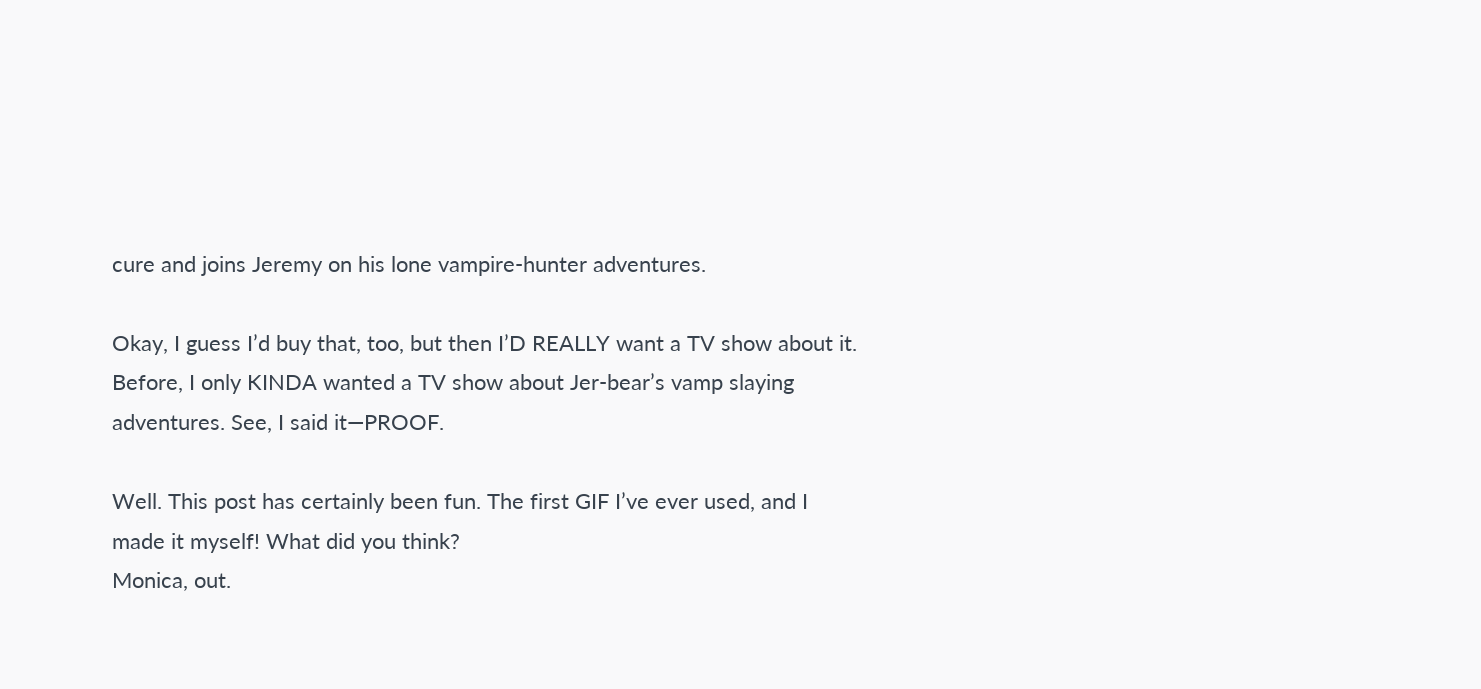cure and joins Jeremy on his lone vampire-hunter adventures.

Okay, I guess I’d buy that, too, but then I’D REALLY want a TV show about it. Before, I only KINDA wanted a TV show about Jer-bear’s vamp slaying adventures. See, I said it—PROOF.

Well. This post has certainly been fun. The first GIF I’ve ever used, and I made it myself! What did you think?
Monica, out.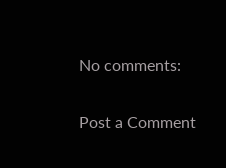No comments:

Post a Comment